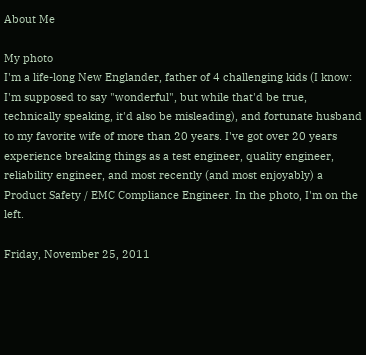About Me

My photo
I'm a life-long New Englander, father of 4 challenging kids (I know: I'm supposed to say "wonderful", but while that'd be true, technically speaking, it'd also be misleading), and fortunate husband to my favorite wife of more than 20 years. I've got over 20 years experience breaking things as a test engineer, quality engineer, reliability engineer, and most recently (and most enjoyably) a Product Safety / EMC Compliance Engineer. In the photo, I'm on the left.

Friday, November 25, 2011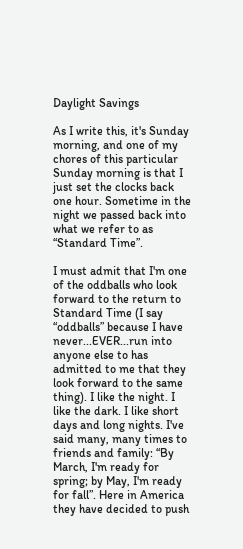Daylight Savings

As I write this, it's Sunday morning, and one of my chores of this particular Sunday morning is that I just set the clocks back one hour. Sometime in the night we passed back into what we refer to as “Standard Time”.

I must admit that I'm one of the oddballs who look forward to the return to Standard Time (I say “oddballs” because I have never...EVER...run into anyone else to has admitted to me that they look forward to the same thing). I like the night. I like the dark. I like short days and long nights. I've said many, many times to friends and family: “By March, I'm ready for spring; by May, I'm ready for fall”. Here in America they have decided to push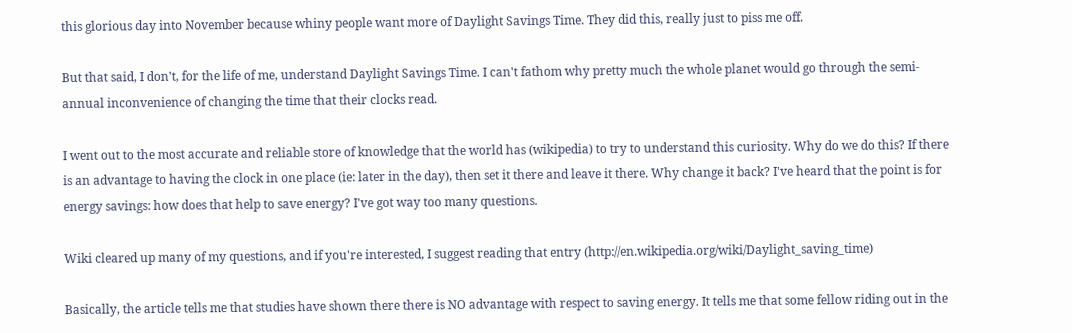this glorious day into November because whiny people want more of Daylight Savings Time. They did this, really just to piss me off.

But that said, I don't, for the life of me, understand Daylight Savings Time. I can't fathom why pretty much the whole planet would go through the semi-annual inconvenience of changing the time that their clocks read.

I went out to the most accurate and reliable store of knowledge that the world has (wikipedia) to try to understand this curiosity. Why do we do this? If there is an advantage to having the clock in one place (ie: later in the day), then set it there and leave it there. Why change it back? I've heard that the point is for energy savings: how does that help to save energy? I've got way too many questions.

Wiki cleared up many of my questions, and if you're interested, I suggest reading that entry (http://en.wikipedia.org/wiki/Daylight_saving_time)

Basically, the article tells me that studies have shown there there is NO advantage with respect to saving energy. It tells me that some fellow riding out in the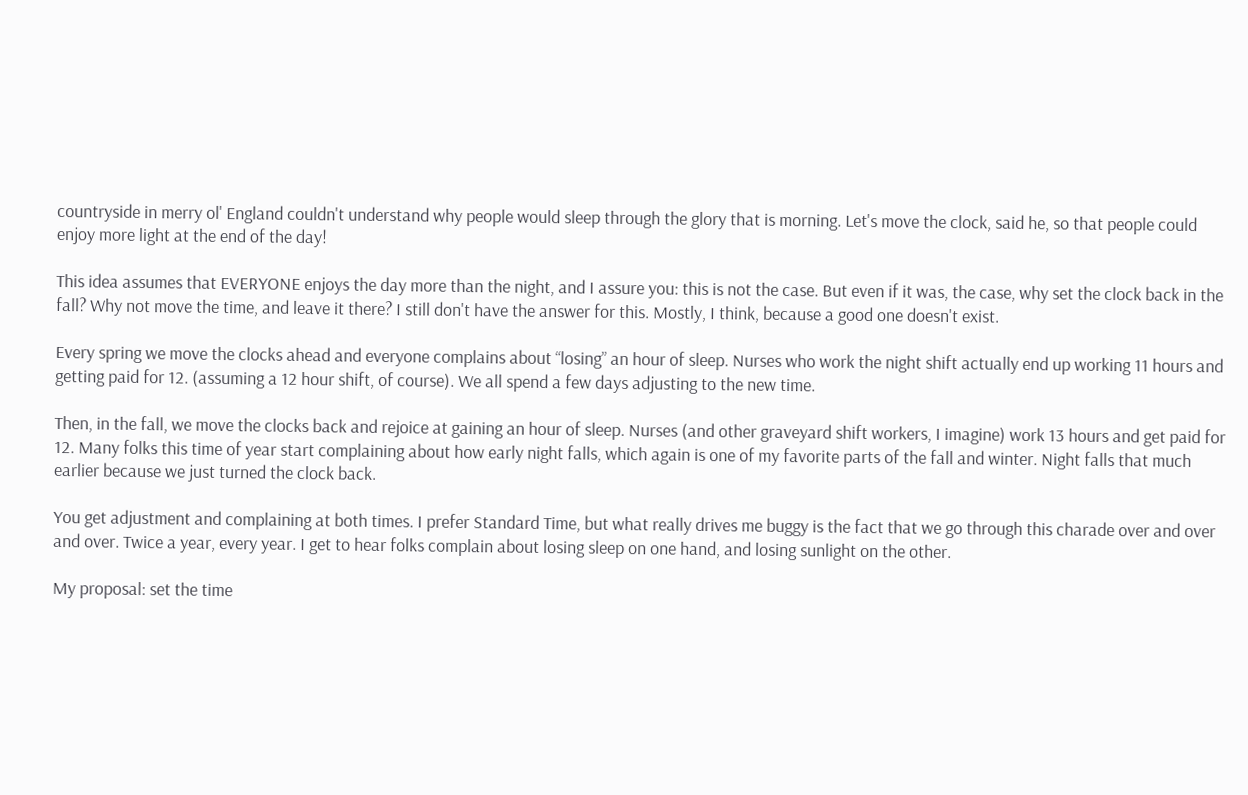countryside in merry ol' England couldn't understand why people would sleep through the glory that is morning. Let's move the clock, said he, so that people could enjoy more light at the end of the day!

This idea assumes that EVERYONE enjoys the day more than the night, and I assure you: this is not the case. But even if it was, the case, why set the clock back in the fall? Why not move the time, and leave it there? I still don't have the answer for this. Mostly, I think, because a good one doesn't exist.

Every spring we move the clocks ahead and everyone complains about “losing” an hour of sleep. Nurses who work the night shift actually end up working 11 hours and getting paid for 12. (assuming a 12 hour shift, of course). We all spend a few days adjusting to the new time.

Then, in the fall, we move the clocks back and rejoice at gaining an hour of sleep. Nurses (and other graveyard shift workers, I imagine) work 13 hours and get paid for 12. Many folks this time of year start complaining about how early night falls, which again is one of my favorite parts of the fall and winter. Night falls that much earlier because we just turned the clock back.

You get adjustment and complaining at both times. I prefer Standard Time, but what really drives me buggy is the fact that we go through this charade over and over and over. Twice a year, every year. I get to hear folks complain about losing sleep on one hand, and losing sunlight on the other.

My proposal: set the time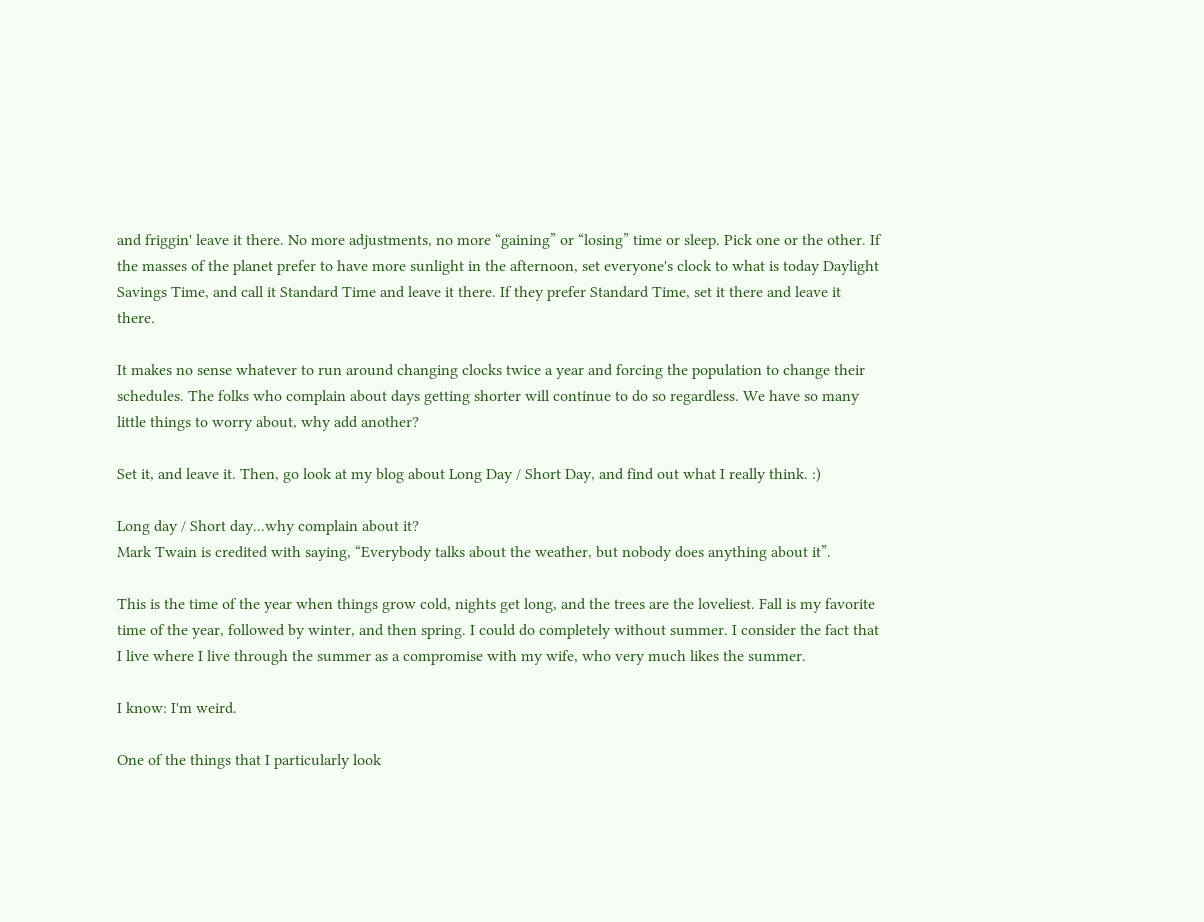and friggin' leave it there. No more adjustments, no more “gaining” or “losing” time or sleep. Pick one or the other. If the masses of the planet prefer to have more sunlight in the afternoon, set everyone's clock to what is today Daylight Savings Time, and call it Standard Time and leave it there. If they prefer Standard Time, set it there and leave it there.

It makes no sense whatever to run around changing clocks twice a year and forcing the population to change their schedules. The folks who complain about days getting shorter will continue to do so regardless. We have so many little things to worry about, why add another?

Set it, and leave it. Then, go look at my blog about Long Day / Short Day, and find out what I really think. :)

Long day / Short day...why complain about it?
Mark Twain is credited with saying, “Everybody talks about the weather, but nobody does anything about it”.

This is the time of the year when things grow cold, nights get long, and the trees are the loveliest. Fall is my favorite time of the year, followed by winter, and then spring. I could do completely without summer. I consider the fact that I live where I live through the summer as a compromise with my wife, who very much likes the summer.

I know: I'm weird.

One of the things that I particularly look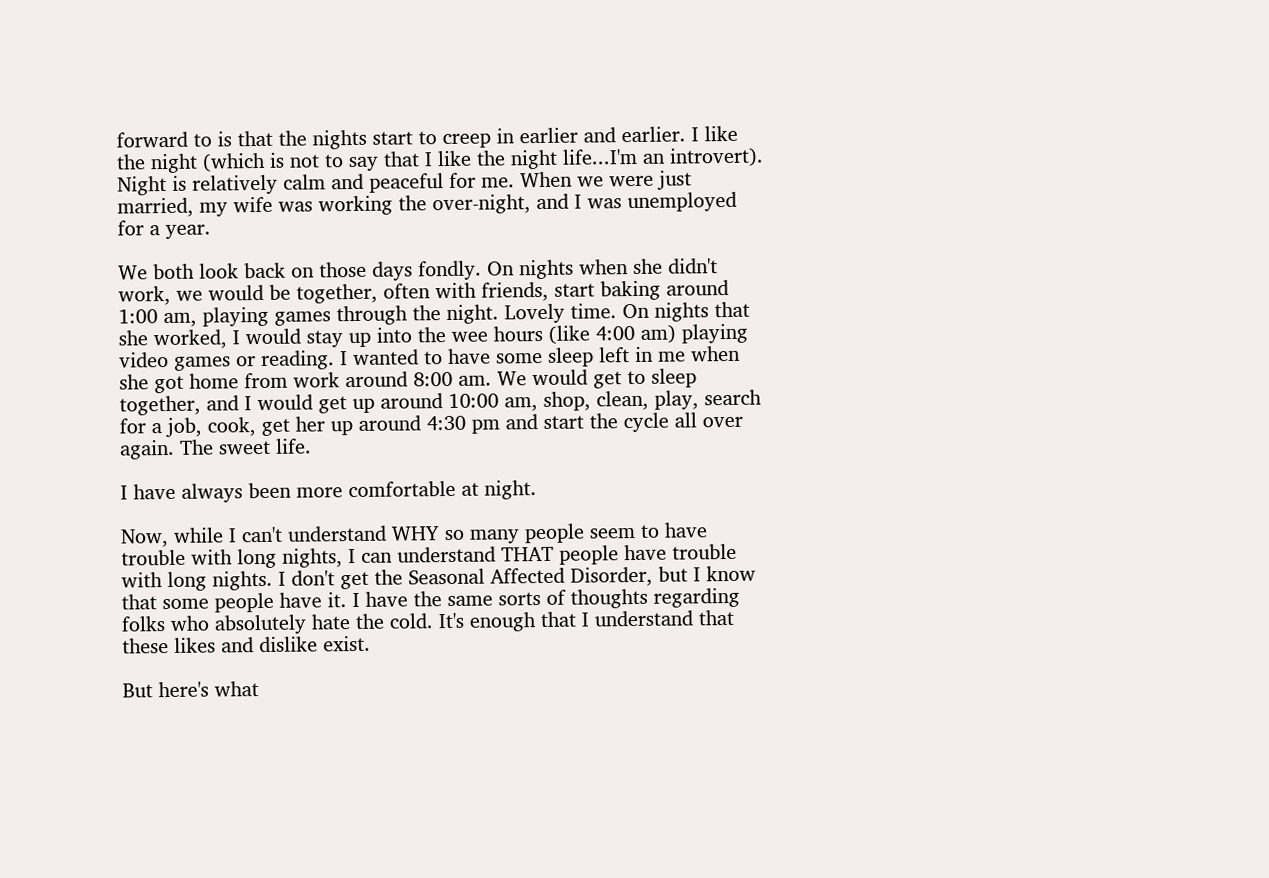forward to is that the nights start to creep in earlier and earlier. I like the night (which is not to say that I like the night life...I'm an introvert). Night is relatively calm and peaceful for me. When we were just married, my wife was working the over-night, and I was unemployed for a year.

We both look back on those days fondly. On nights when she didn't work, we would be together, often with friends, start baking around 1:00 am, playing games through the night. Lovely time. On nights that she worked, I would stay up into the wee hours (like 4:00 am) playing video games or reading. I wanted to have some sleep left in me when she got home from work around 8:00 am. We would get to sleep together, and I would get up around 10:00 am, shop, clean, play, search for a job, cook, get her up around 4:30 pm and start the cycle all over again. The sweet life.

I have always been more comfortable at night.

Now, while I can't understand WHY so many people seem to have trouble with long nights, I can understand THAT people have trouble with long nights. I don't get the Seasonal Affected Disorder, but I know that some people have it. I have the same sorts of thoughts regarding folks who absolutely hate the cold. It's enough that I understand that these likes and dislike exist.

But here's what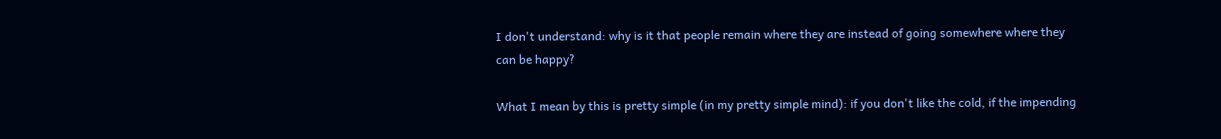I don't understand: why is it that people remain where they are instead of going somewhere where they can be happy?

What I mean by this is pretty simple (in my pretty simple mind): if you don't like the cold, if the impending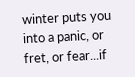winter puts you into a panic, or fret, or fear...if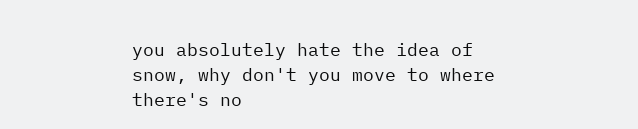you absolutely hate the idea of snow, why don't you move to where there's no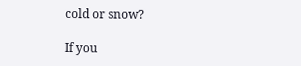cold or snow?

If you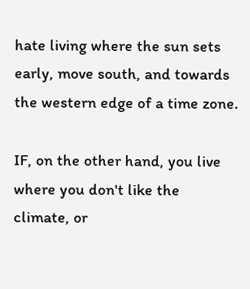hate living where the sun sets early, move south, and towards the western edge of a time zone.

IF, on the other hand, you live where you don't like the climate, or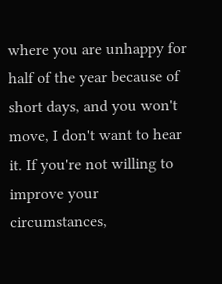where you are unhappy for half of the year because of short days, and you won't move, I don't want to hear it. If you're not willing to improve your circumstances,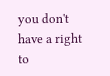you don't have a right to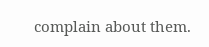complain about them.